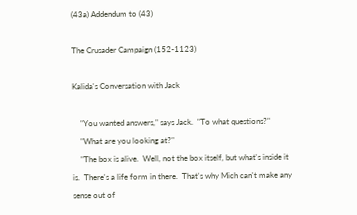(43a) Addendum to (43)

The Crusader Campaign (152-1123)

Kalida's Conversation with Jack

    "You wanted answers," says Jack.  "To what questions?"
    "What are you looking at?"
    "The box is alive.  Well, not the box itself, but what's inside it is.  There's a life form in there.  That's why Mich can't make any sense out of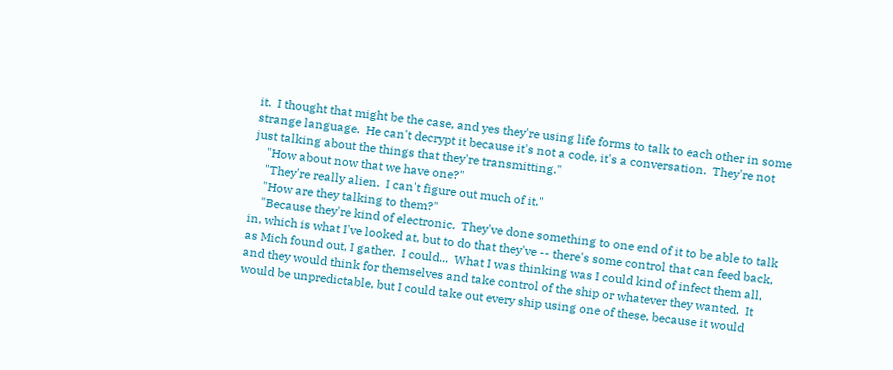it.  I thought that might be the case, and yes they're using life forms to talk to each other in some strange language.  He can't decrypt it because it's not a code, it's a conversation.  They're not just talking about the things that they're transmitting."
    "How about now that we have one?"
    "They're really alien.  I can't figure out much of it."
    "How are they talking to them?"
    "Because they're kind of electronic.  They've done something to one end of it to be able to talk in, which is what I've looked at, but to do that they've -- there's some control that can feed back, as Mich found out, I gather.  I could...  What I was thinking was I could kind of infect them all, and they would think for themselves and take control of the ship or whatever they wanted.  It would be unpredictable, but I could take out every ship using one of these, because it would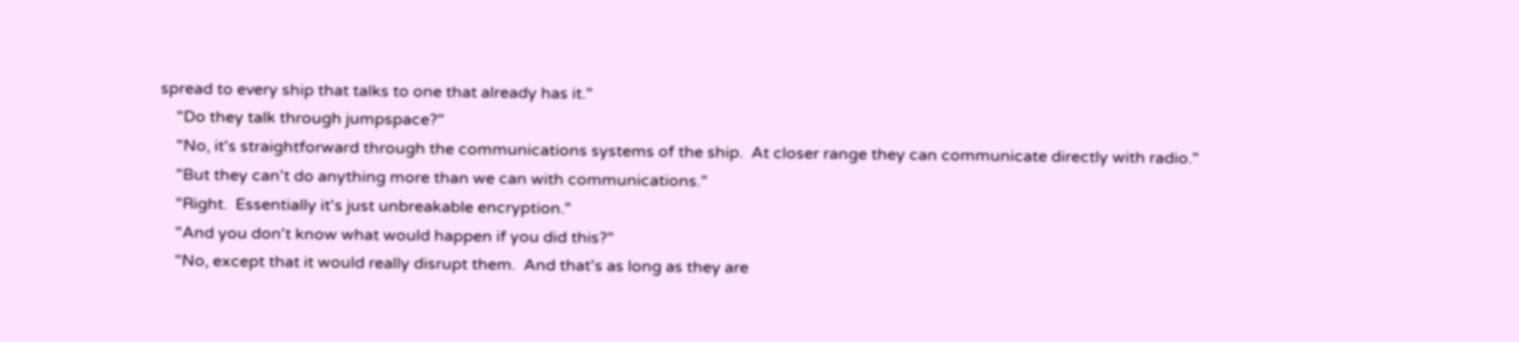spread to every ship that talks to one that already has it."
    "Do they talk through jumpspace?"
    "No, it's straightforward through the communications systems of the ship.  At closer range they can communicate directly with radio."
    "But they can't do anything more than we can with communications."
    "Right.  Essentially it's just unbreakable encryption."
    "And you don't know what would happen if you did this?"
    "No, except that it would really disrupt them.  And that's as long as they are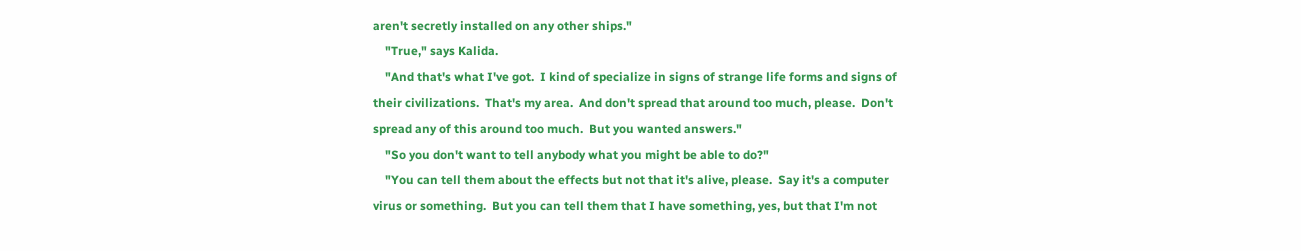aren't secretly installed on any other ships."
    "True," says Kalida.
    "And that's what I've got.  I kind of specialize in signs of strange life forms and signs of their civilizations.  That's my area.  And don't spread that around too much, please.  Don't spread any of this around too much.  But you wanted answers."
    "So you don't want to tell anybody what you might be able to do?"
    "You can tell them about the effects but not that it's alive, please.  Say it's a computer virus or something.  But you can tell them that I have something, yes, but that I'm not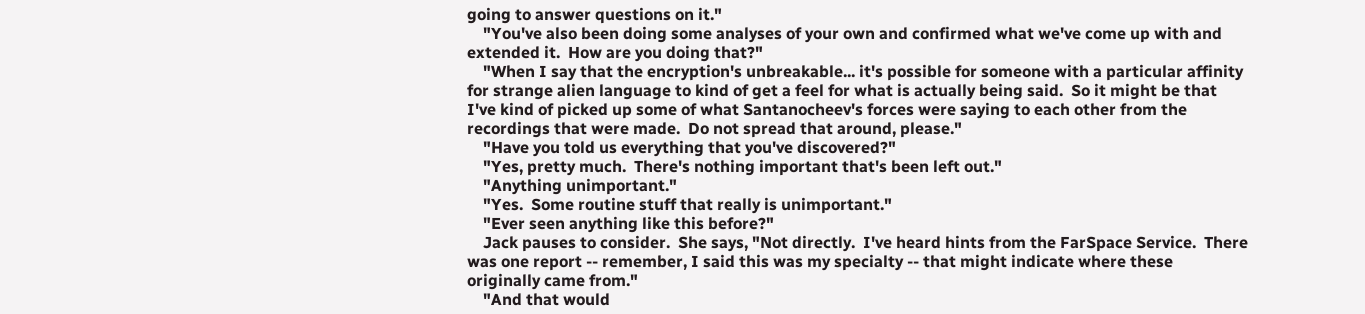going to answer questions on it."
    "You've also been doing some analyses of your own and confirmed what we've come up with and extended it.  How are you doing that?"
    "When I say that the encryption's unbreakable... it's possible for someone with a particular affinity for strange alien language to kind of get a feel for what is actually being said.  So it might be that I've kind of picked up some of what Santanocheev's forces were saying to each other from the recordings that were made.  Do not spread that around, please."
    "Have you told us everything that you've discovered?"
    "Yes, pretty much.  There's nothing important that's been left out."
    "Anything unimportant."
    "Yes.  Some routine stuff that really is unimportant."
    "Ever seen anything like this before?"
    Jack pauses to consider.  She says, "Not directly.  I've heard hints from the FarSpace Service.  There was one report -- remember, I said this was my specialty -- that might indicate where these originally came from."
    "And that would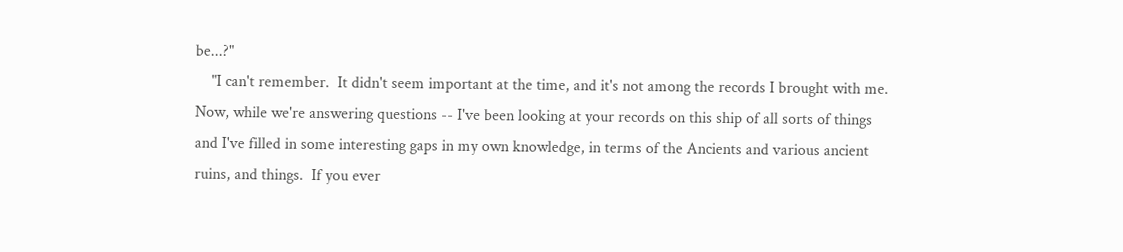be...?"
    "I can't remember.  It didn't seem important at the time, and it's not among the records I brought with me.  Now, while we're answering questions -- I've been looking at your records on this ship of all sorts of things and I've filled in some interesting gaps in my own knowledge, in terms of the Ancients and various ancient ruins, and things.  If you ever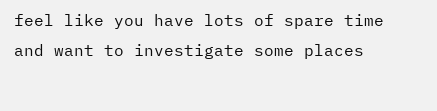feel like you have lots of spare time and want to investigate some places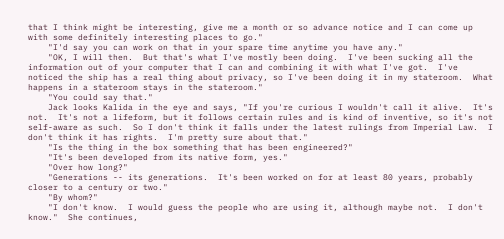that I think might be interesting, give me a month or so advance notice and I can come up with some definitely interesting places to go."
    "I'd say you can work on that in your spare time anytime you have any."
    "OK, I will then.  But that's what I've mostly been doing.  I've been sucking all the information out of your computer that I can and combining it with what I've got.  I've noticed the ship has a real thing about privacy, so I've been doing it in my stateroom.  What happens in a stateroom stays in the stateroom."
    "You could say that."
    Jack looks Kalida in the eye and says, "If you're curious I wouldn't call it alive.  It's not.  It's not a lifeform, but it follows certain rules and is kind of inventive, so it's not self-aware as such.  So I don't think it falls under the latest rulings from Imperial Law.  I don't think it has rights.  I'm pretty sure about that."
    "Is the thing in the box something that has been engineered?"
    "It's been developed from its native form, yes."
    "Over how long?"
    "Generations -- its generations.  It's been worked on for at least 80 years, probably closer to a century or two."
    "By whom?"
    "I don't know.  I would guess the people who are using it, although maybe not.  I don't know."  She continues,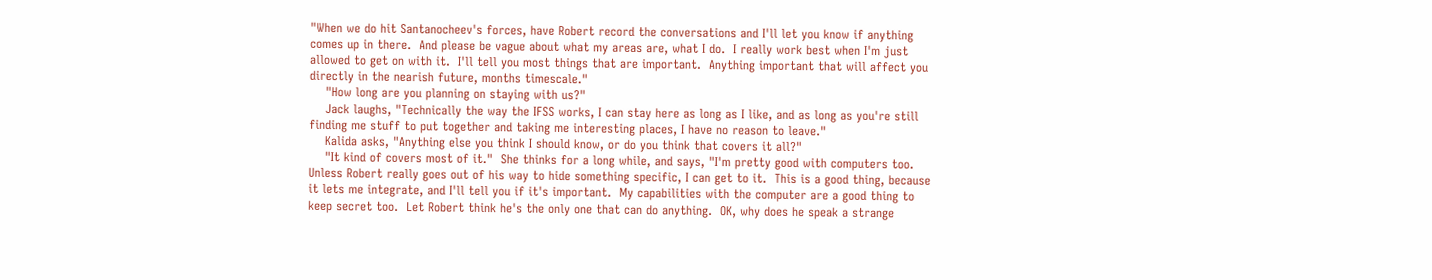"When we do hit Santanocheev's forces, have Robert record the conversations and I'll let you know if anything comes up in there.  And please be vague about what my areas are, what I do.  I really work best when I'm just allowed to get on with it.  I'll tell you most things that are important.  Anything important that will affect you directly in the nearish future, months timescale."
    "How long are you planning on staying with us?"
    Jack laughs, "Technically the way the IFSS works, I can stay here as long as I like, and as long as you're still finding me stuff to put together and taking me interesting places, I have no reason to leave."
    Kalida asks, "Anything else you think I should know, or do you think that covers it all?"
    "It kind of covers most of it."  She thinks for a long while, and says, "I'm pretty good with computers too.  Unless Robert really goes out of his way to hide something specific, I can get to it.  This is a good thing, because it lets me integrate, and I'll tell you if it's important.  My capabilities with the computer are a good thing to keep secret too.  Let Robert think he's the only one that can do anything.  OK, why does he speak a strange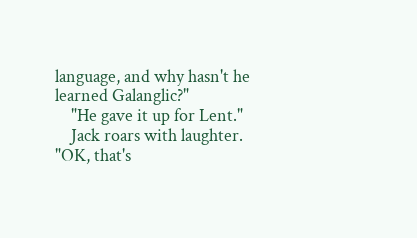language, and why hasn't he learned Galanglic?"
    "He gave it up for Lent."
    Jack roars with laughter.  "OK, that's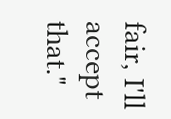fair, I'll accept that."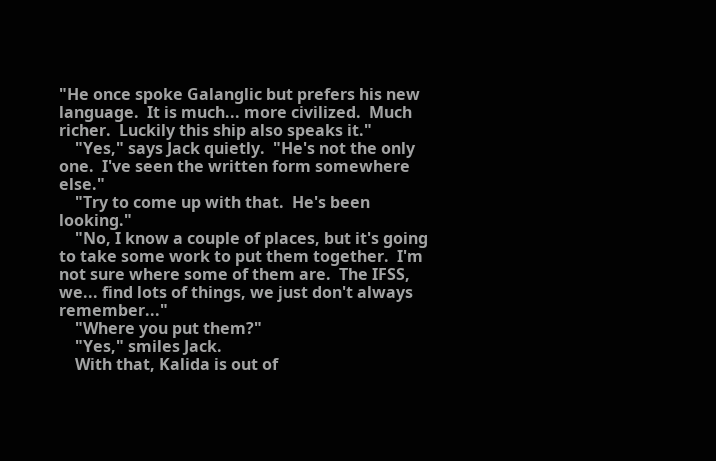"He once spoke Galanglic but prefers his new language.  It is much... more civilized.  Much richer.  Luckily this ship also speaks it."
    "Yes," says Jack quietly.  "He's not the only one.  I've seen the written form somewhere else."
    "Try to come up with that.  He's been looking."
    "No, I know a couple of places, but it's going to take some work to put them together.  I'm not sure where some of them are.  The IFSS, we... find lots of things, we just don't always remember..."
    "Where you put them?"
    "Yes," smiles Jack.
    With that, Kalida is out of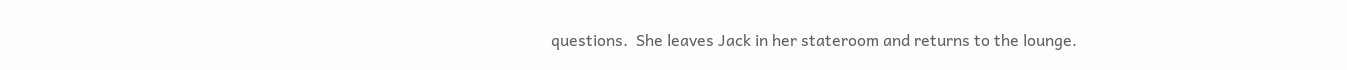questions.  She leaves Jack in her stateroom and returns to the lounge.